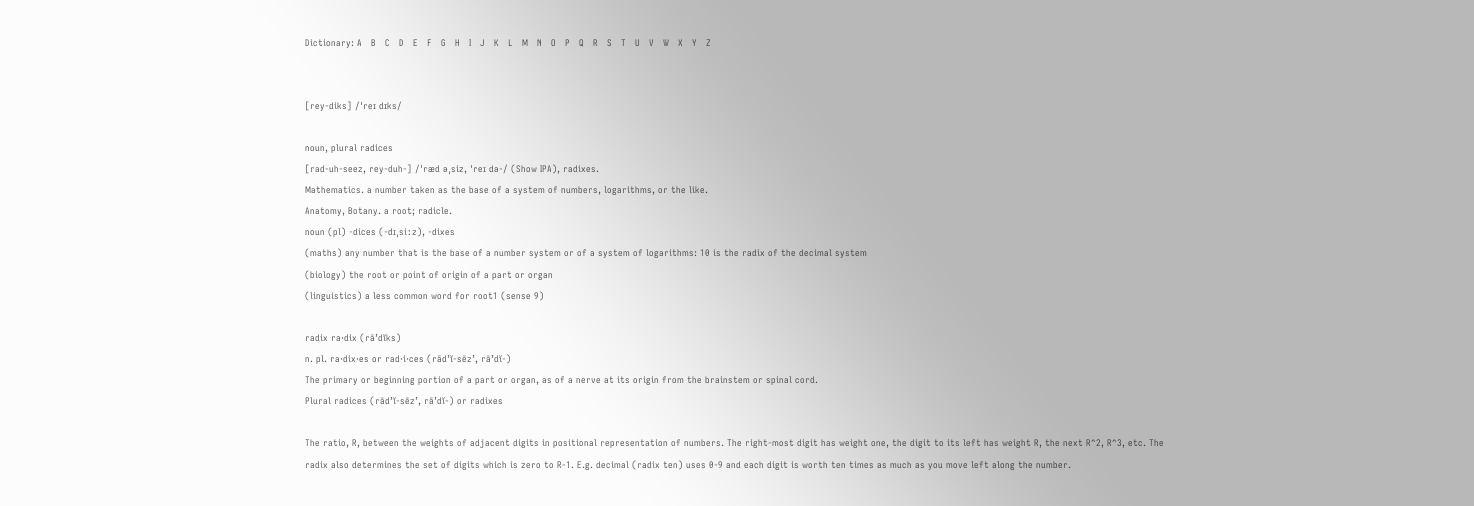Dictionary: A   B   C   D   E   F   G   H   I   J   K   L   M   N   O   P   Q   R   S   T   U   V   W   X   Y   Z


[rey-diks] /ˈreɪ dɪks/

noun, plural radices
[rad-uh-seez, rey-duh-] /ˈræd əˌsiz, ˈreɪ də-/ (Show IPA), radixes.
Mathematics. a number taken as the base of a system of numbers, logarithms, or the like.
Anatomy, Botany. a root; radicle.
noun (pl) -dices (-dɪˌsiːz), -dixes
(maths) any number that is the base of a number system or of a system of logarithms: 10 is the radix of the decimal system
(biology) the root or point of origin of a part or organ
(linguistics) a less common word for root1 (sense 9)

radix ra·dix (rā’dĭks)
n. pl. ra·dix·es or rad·i·ces (rād’ĭ-sēz’, rā’dĭ-)
The primary or beginning portion of a part or organ, as of a nerve at its origin from the brainstem or spinal cord.
Plural radices (rād’ĭ-sēz’, rā’dĭ-) or radixes

The ratio, R, between the weights of adjacent digits in positional representation of numbers. The right-most digit has weight one, the digit to its left has weight R, the next R^2, R^3, etc. The radix also determines the set of digits which is zero to R-1. E.g. decimal (radix ten) uses 0-9 and each digit is worth ten times as much as you move left along the number.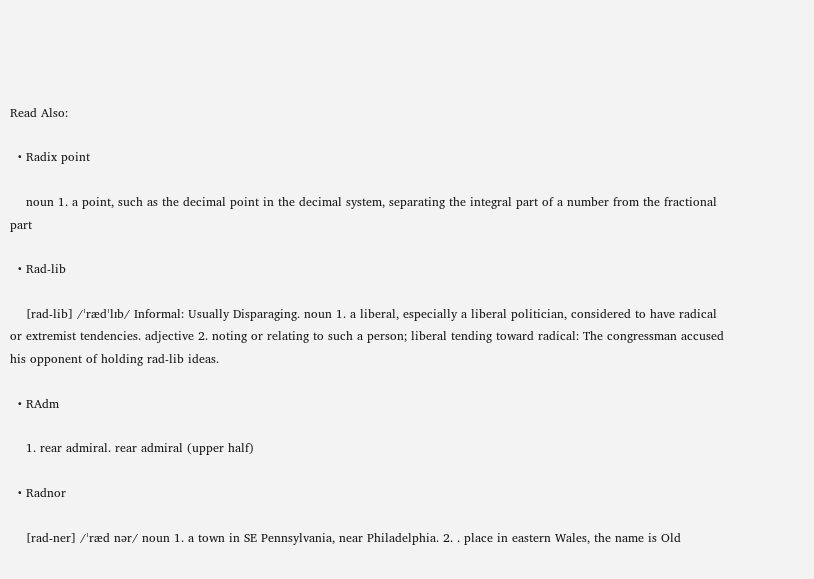Read Also:

  • Radix point

    noun 1. a point, such as the decimal point in the decimal system, separating the integral part of a number from the fractional part

  • Rad-lib

    [rad-lib] /ˈrædˈlɪb/ Informal: Usually Disparaging. noun 1. a liberal, especially a liberal politician, considered to have radical or extremist tendencies. adjective 2. noting or relating to such a person; liberal tending toward radical: The congressman accused his opponent of holding rad-lib ideas.

  • RAdm

    1. rear admiral. rear admiral (upper half)

  • Radnor

    [rad-ner] /ˈræd nər/ noun 1. a town in SE Pennsylvania, near Philadelphia. 2. . place in eastern Wales, the name is Old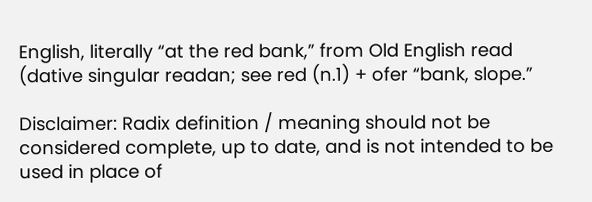English, literally “at the red bank,” from Old English read (dative singular readan; see red (n.1) + ofer “bank, slope.”

Disclaimer: Radix definition / meaning should not be considered complete, up to date, and is not intended to be used in place of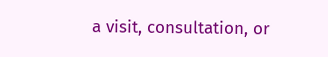a visit, consultation, or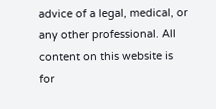advice of a legal, medical, or any other professional. All content on this website is for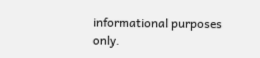informational purposes only.